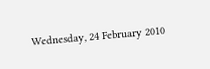Wednesday, 24 February 2010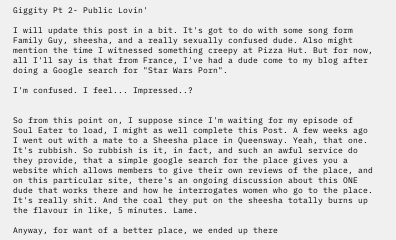Giggity Pt 2- Public Lovin'

I will update this post in a bit. It's got to do with some song form Family Guy, sheesha, and a really sexually confused dude. Also might mention the time I witnessed something creepy at Pizza Hut. But for now, all I'll say is that from France, I've had a dude come to my blog after doing a Google search for "Star Wars Porn".

I'm confused. I feel... Impressed..?


So from this point on, I suppose since I'm waiting for my episode of Soul Eater to load, I might as well complete this Post. A few weeks ago I went out with a mate to a Sheesha place in Queensway. Yeah, that one. It's rubbish. So rubbish is it, in fact, and such an awful service do they provide, that a simple google search for the place gives you a website which allows members to give their own reviews of the place, and on this particular site, there's an ongoing discussion about this ONE dude that works there and how he interrogates women who go to the place. It's really shit. And the coal they put on the sheesha totally burns up the flavour in like, 5 minutes. Lame.

Anyway, for want of a better place, we ended up there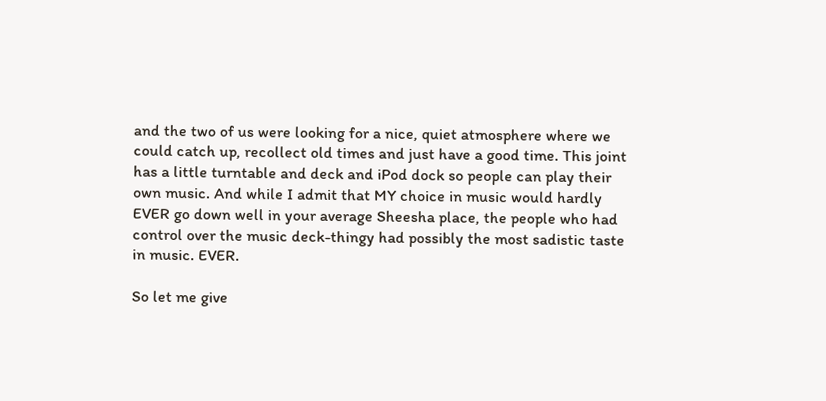and the two of us were looking for a nice, quiet atmosphere where we could catch up, recollect old times and just have a good time. This joint has a little turntable and deck and iPod dock so people can play their own music. And while I admit that MY choice in music would hardly EVER go down well in your average Sheesha place, the people who had control over the music deck-thingy had possibly the most sadistic taste in music. EVER.

So let me give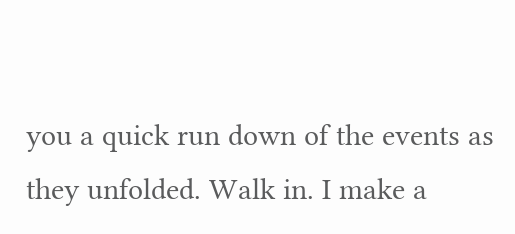you a quick run down of the events as they unfolded. Walk in. I make a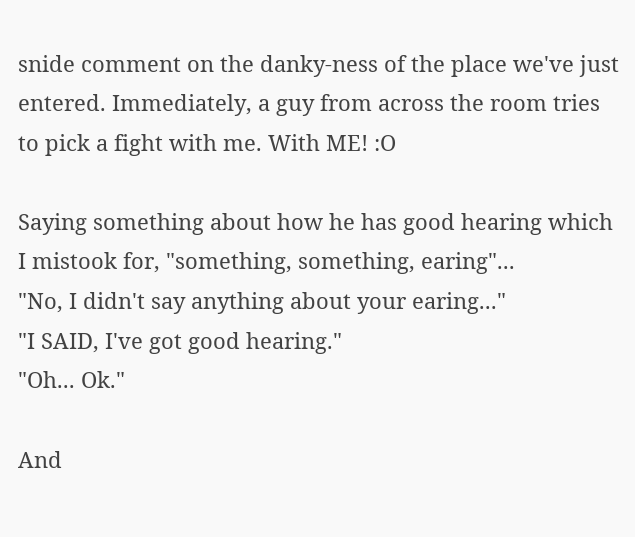snide comment on the danky-ness of the place we've just entered. Immediately, a guy from across the room tries to pick a fight with me. With ME! :O

Saying something about how he has good hearing which I mistook for, "something, something, earing"...
"No, I didn't say anything about your earing..."
"I SAID, I've got good hearing."
"Oh... Ok."

And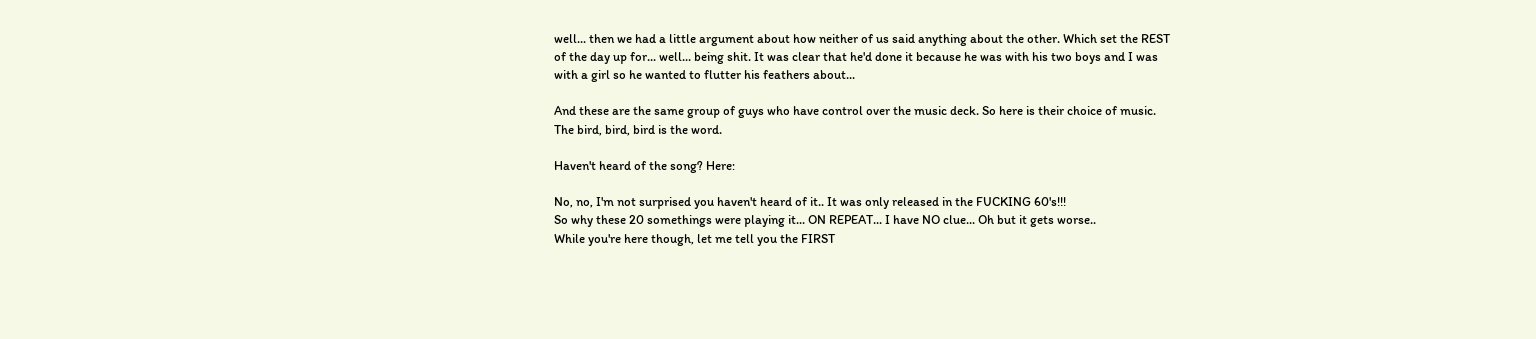well... then we had a little argument about how neither of us said anything about the other. Which set the REST of the day up for... well... being shit. It was clear that he'd done it because he was with his two boys and I was with a girl so he wanted to flutter his feathers about...

And these are the same group of guys who have control over the music deck. So here is their choice of music.
The bird, bird, bird is the word.

Haven't heard of the song? Here:

No, no, I'm not surprised you haven't heard of it.. It was only released in the FUCKING 60's!!!
So why these 20 somethings were playing it... ON REPEAT... I have NO clue... Oh but it gets worse..
While you're here though, let me tell you the FIRST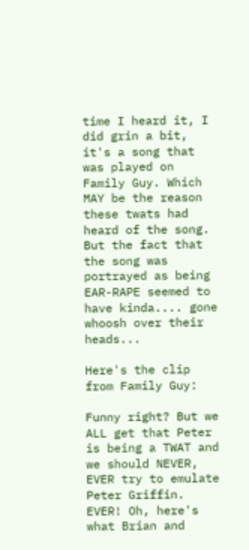time I heard it, I did grin a bit, it's a song that was played on Family Guy. Which MAY be the reason these twats had heard of the song. But the fact that the song was portrayed as being EAR-RAPE seemed to have kinda.... gone whoosh over their heads...

Here's the clip from Family Guy:

Funny right? But we ALL get that Peter is being a TWAT and we should NEVER, EVER try to emulate Peter Griffin. EVER! Oh, here's what Brian and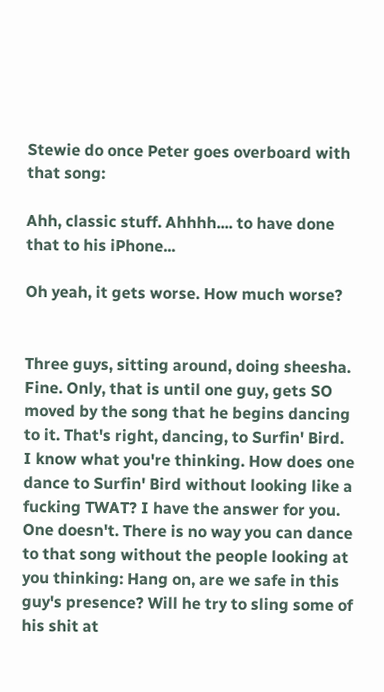Stewie do once Peter goes overboard with that song:

Ahh, classic stuff. Ahhhh.... to have done that to his iPhone...

Oh yeah, it gets worse. How much worse?


Three guys, sitting around, doing sheesha. Fine. Only, that is until one guy, gets SO moved by the song that he begins dancing to it. That's right, dancing, to Surfin' Bird.
I know what you're thinking. How does one dance to Surfin' Bird without looking like a fucking TWAT? I have the answer for you. One doesn't. There is no way you can dance to that song without the people looking at you thinking: Hang on, are we safe in this guy's presence? Will he try to sling some of his shit at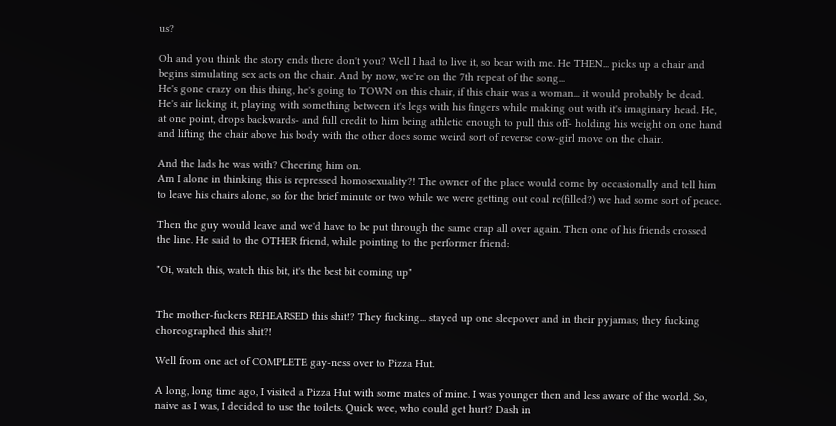us?

Oh and you think the story ends there don't you? Well I had to live it, so bear with me. He THEN... picks up a chair and begins simulating sex acts on the chair. And by now, we're on the 7th repeat of the song...
He's gone crazy on this thing, he's going to TOWN on this chair, if this chair was a woman... it would probably be dead. He's air licking it, playing with something between it's legs with his fingers while making out with it's imaginary head. He, at one point, drops backwards- and full credit to him being athletic enough to pull this off- holding his weight on one hand and lifting the chair above his body with the other does some weird sort of reverse cow-girl move on the chair.

And the lads he was with? Cheering him on.
Am I alone in thinking this is repressed homosexuality?! The owner of the place would come by occasionally and tell him to leave his chairs alone, so for the brief minute or two while we were getting out coal re(filled?) we had some sort of peace.

Then the guy would leave and we'd have to be put through the same crap all over again. Then one of his friends crossed the line. He said to the OTHER friend, while pointing to the performer friend:

"Oi, watch this, watch this bit, it's the best bit coming up"


The mother-fuckers REHEARSED this shit!? They fucking... stayed up one sleepover and in their pyjamas; they fucking choreographed this shit?!

Well from one act of COMPLETE gay-ness over to Pizza Hut.

A long, long time ago, I visited a Pizza Hut with some mates of mine. I was younger then and less aware of the world. So, naive as I was, I decided to use the toilets. Quick wee, who could get hurt? Dash in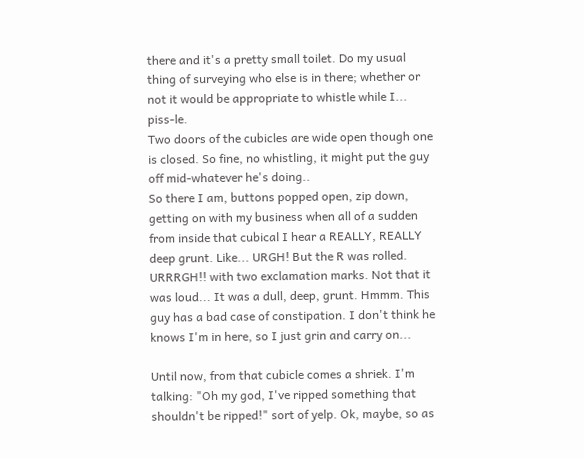there and it's a pretty small toilet. Do my usual thing of surveying who else is in there; whether or not it would be appropriate to whistle while I... piss-le.
Two doors of the cubicles are wide open though one is closed. So fine, no whistling, it might put the guy off mid-whatever he's doing..
So there I am, buttons popped open, zip down, getting on with my business when all of a sudden from inside that cubical I hear a REALLY, REALLY deep grunt. Like... URGH! But the R was rolled. URRRGH!! with two exclamation marks. Not that it was loud... It was a dull, deep, grunt. Hmmm. This guy has a bad case of constipation. I don't think he knows I'm in here, so I just grin and carry on...

Until now, from that cubicle comes a shriek. I'm talking: "Oh my god, I've ripped something that shouldn't be ripped!" sort of yelp. Ok, maybe, so as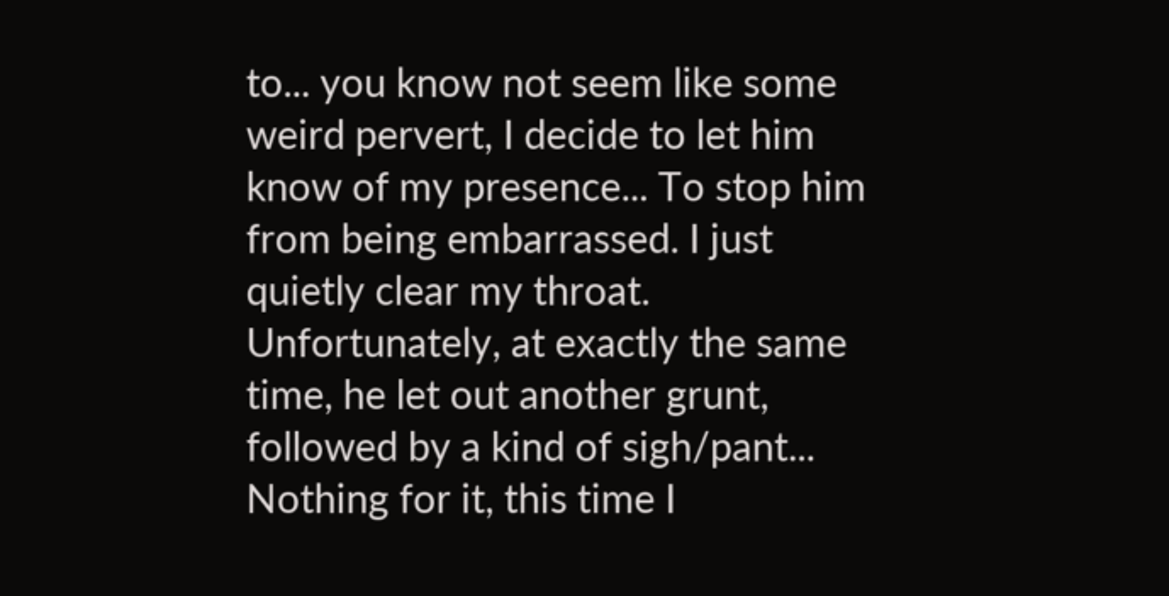to... you know not seem like some weird pervert, I decide to let him know of my presence... To stop him from being embarrassed. I just quietly clear my throat. Unfortunately, at exactly the same time, he let out another grunt, followed by a kind of sigh/pant... Nothing for it, this time I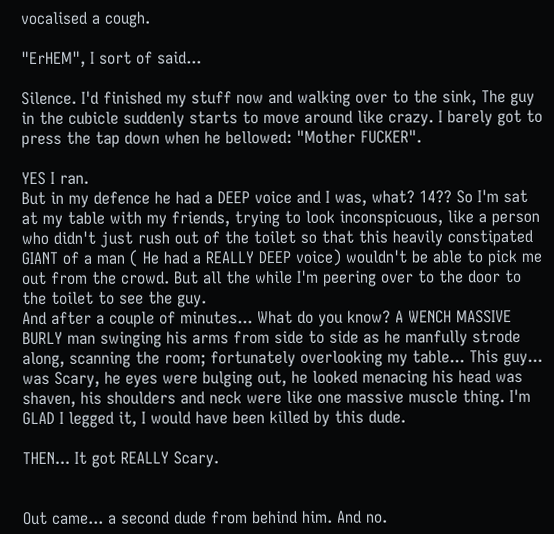vocalised a cough.

"ErHEM", I sort of said...

Silence. I'd finished my stuff now and walking over to the sink, The guy in the cubicle suddenly starts to move around like crazy. I barely got to press the tap down when he bellowed: "Mother FUCKER".

YES I ran.
But in my defence he had a DEEP voice and I was, what? 14?? So I'm sat at my table with my friends, trying to look inconspicuous, like a person who didn't just rush out of the toilet so that this heavily constipated GIANT of a man ( He had a REALLY DEEP voice) wouldn't be able to pick me out from the crowd. But all the while I'm peering over to the door to the toilet to see the guy.
And after a couple of minutes... What do you know? A WENCH MASSIVE BURLY man swinging his arms from side to side as he manfully strode along, scanning the room; fortunately overlooking my table... This guy... was Scary, he eyes were bulging out, he looked menacing his head was shaven, his shoulders and neck were like one massive muscle thing. I'm GLAD I legged it, I would have been killed by this dude.

THEN... It got REALLY Scary.


Out came... a second dude from behind him. And no.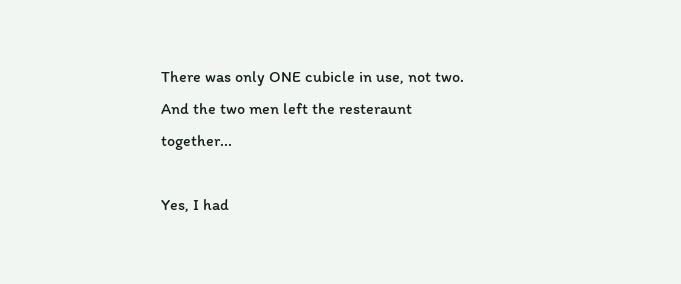There was only ONE cubicle in use, not two. And the two men left the resteraunt together...

Yes, I had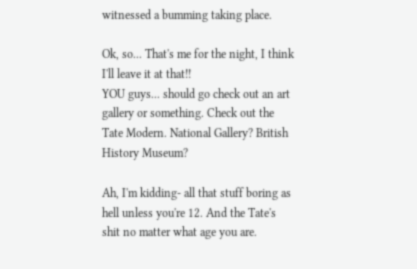witnessed a bumming taking place.

Ok, so... That's me for the night, I think I'll leave it at that!!
YOU guys... should go check out an art gallery or something. Check out the Tate Modern. National Gallery? British History Museum?

Ah, I'm kidding- all that stuff boring as hell unless you're 12. And the Tate's shit no matter what age you are.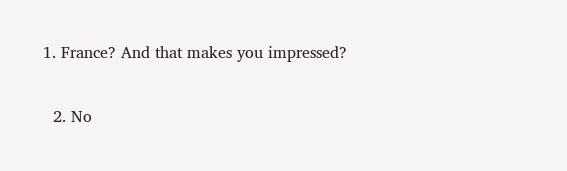1. France? And that makes you impressed?

  2. No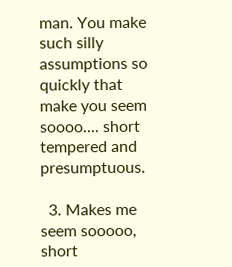man. You make such silly assumptions so quickly that make you seem soooo.... short tempered and presumptuous.

  3. Makes me seem sooooo, short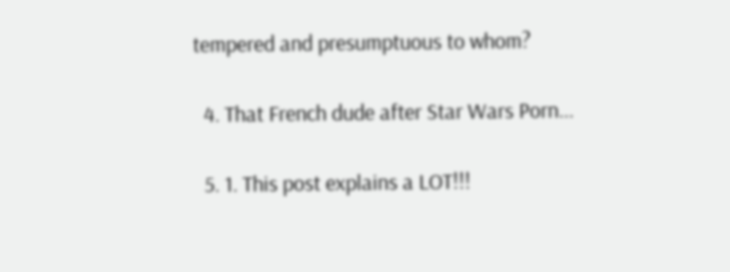tempered and presumptuous to whom?

  4. That French dude after Star Wars Porn...

  5. 1. This post explains a LOT!!!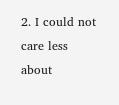2. I could not care less about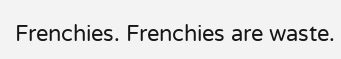Frenchies. Frenchies are waste.